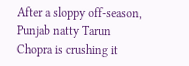After a sloppy off-season, Punjab natty Tarun Chopra is crushing it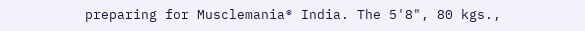preparing for Musclemania® India. The 5'8", 80 kgs.,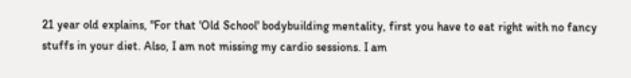21 year old explains, "For that 'Old School' bodybuilding mentality, first you have to eat right with no fancy stuffs in your diet. Also, I am not missing my cardio sessions. I am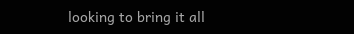looking to bring it all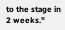to the stage in 2 weeks."